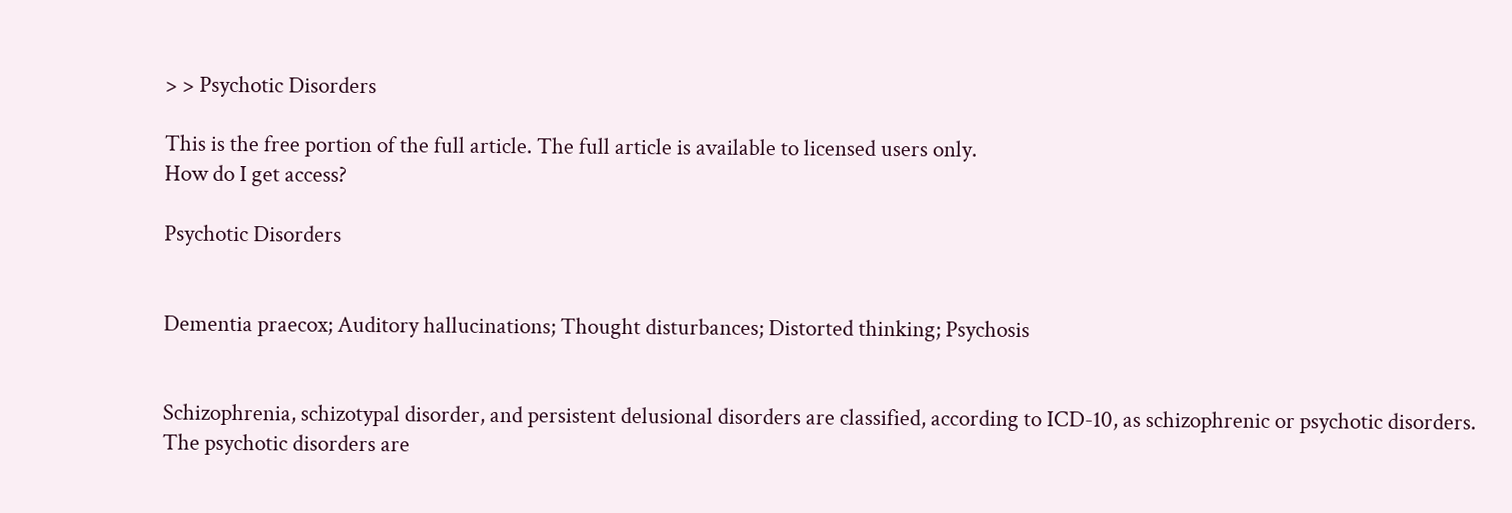> > Psychotic Disorders

This is the free portion of the full article. The full article is available to licensed users only.
How do I get access?

Psychotic Disorders


Dementia praecox; Auditory hallucinations; Thought disturbances; Distorted thinking; Psychosis


Schizophrenia, schizotypal disorder, and persistent delusional disorders are classified, according to ICD-10, as schizophrenic or psychotic disorders. The psychotic disorders are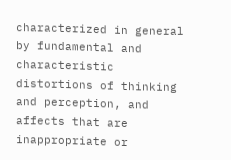characterized in general by fundamental and characteristic distortions of thinking and perception, and affects that are inappropriate or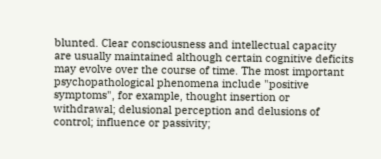blunted. Clear consciousness and intellectual capacity are usually maintained although certain cognitive deficits may evolve over the course of time. The most important psychopathological phenomena include "positive symptoms", for example, thought insertion or withdrawal; delusional perception and delusions of control; influence or passivity;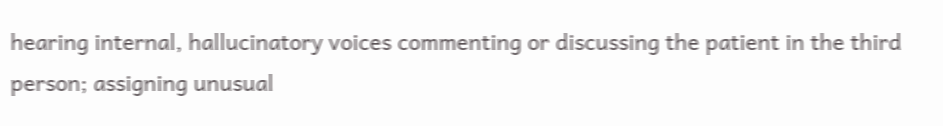hearing internal, hallucinatory voices commenting or discussing the patient in the third person; assigning unusual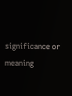significance or meaning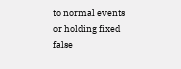to normal events or holding fixed false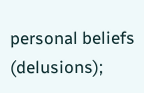personal beliefs (delusions);